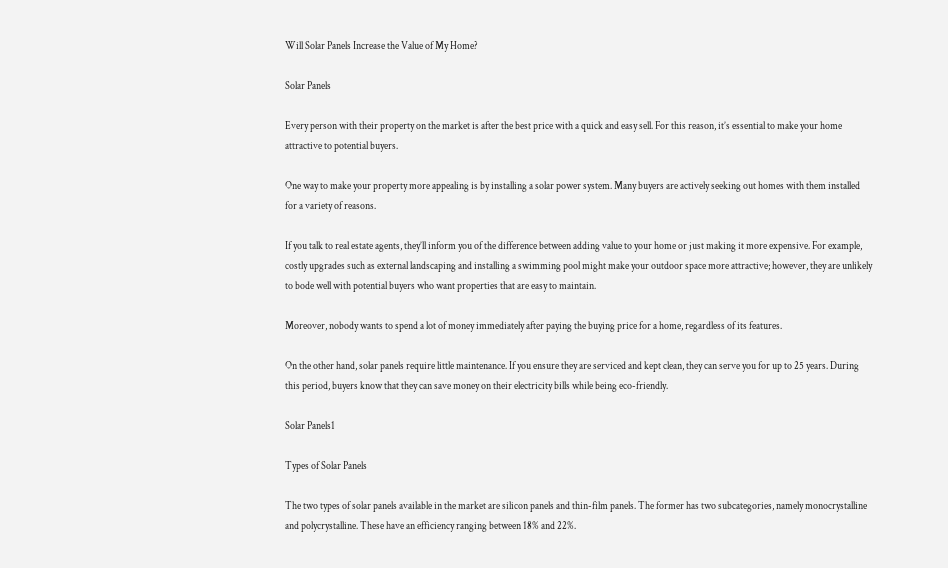Will Solar Panels Increase the Value of My Home?

Solar Panels

Every person with their property on the market is after the best price with a quick and easy sell. For this reason, it’s essential to make your home attractive to potential buyers.

One way to make your property more appealing is by installing a solar power system. Many buyers are actively seeking out homes with them installed for a variety of reasons.

If you talk to real estate agents, they’ll inform you of the difference between adding value to your home or just making it more expensive. For example, costly upgrades such as external landscaping and installing a swimming pool might make your outdoor space more attractive; however, they are unlikely to bode well with potential buyers who want properties that are easy to maintain.

Moreover, nobody wants to spend a lot of money immediately after paying the buying price for a home, regardless of its features.

On the other hand, solar panels require little maintenance. If you ensure they are serviced and kept clean, they can serve you for up to 25 years. During this period, buyers know that they can save money on their electricity bills while being eco-friendly.

Solar Panels1

Types of Solar Panels

The two types of solar panels available in the market are silicon panels and thin-film panels. The former has two subcategories, namely monocrystalline and polycrystalline. These have an efficiency ranging between 18% and 22%.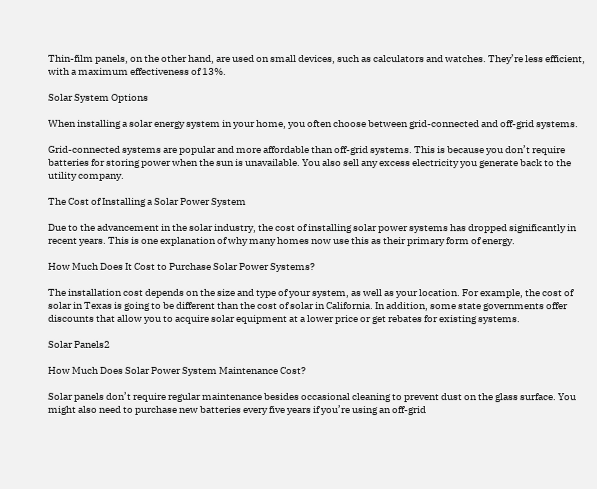Thin-film panels, on the other hand, are used on small devices, such as calculators and watches. They’re less efficient, with a maximum effectiveness of 13%.

Solar System Options

When installing a solar energy system in your home, you often choose between grid-connected and off-grid systems.

Grid-connected systems are popular and more affordable than off-grid systems. This is because you don’t require batteries for storing power when the sun is unavailable. You also sell any excess electricity you generate back to the utility company.

The Cost of Installing a Solar Power System

Due to the advancement in the solar industry, the cost of installing solar power systems has dropped significantly in recent years. This is one explanation of why many homes now use this as their primary form of energy.

How Much Does It Cost to Purchase Solar Power Systems?

The installation cost depends on the size and type of your system, as well as your location. For example, the cost of solar in Texas is going to be different than the cost of solar in California. In addition, some state governments offer discounts that allow you to acquire solar equipment at a lower price or get rebates for existing systems.

Solar Panels2

How Much Does Solar Power System Maintenance Cost?

Solar panels don’t require regular maintenance besides occasional cleaning to prevent dust on the glass surface. You might also need to purchase new batteries every five years if you’re using an off-grid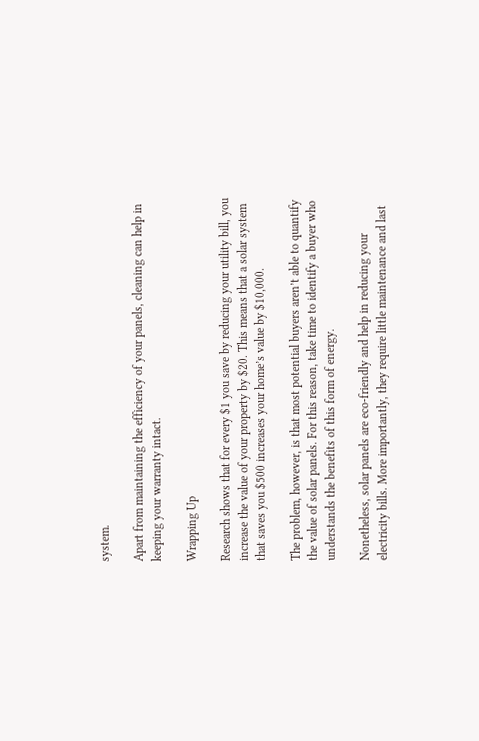system.

Apart from maintaining the efficiency of your panels, cleaning can help in keeping your warranty intact.

Wrapping Up

Research shows that for every $1 you save by reducing your utility bill, you increase the value of your property by $20. This means that a solar system that saves you $500 increases your home’s value by $10,000.

The problem, however, is that most potential buyers aren’t able to quantify the value of solar panels. For this reason, take time to identify a buyer who understands the benefits of this form of energy.

Nonetheless, solar panels are eco-friendly and help in reducing your electricity bills. More importantly, they require little maintenance and last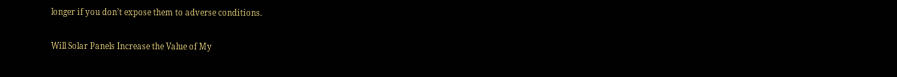longer if you don’t expose them to adverse conditions.

Will Solar Panels Increase the Value of My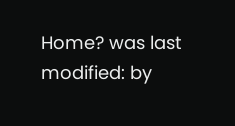Home? was last modified: by